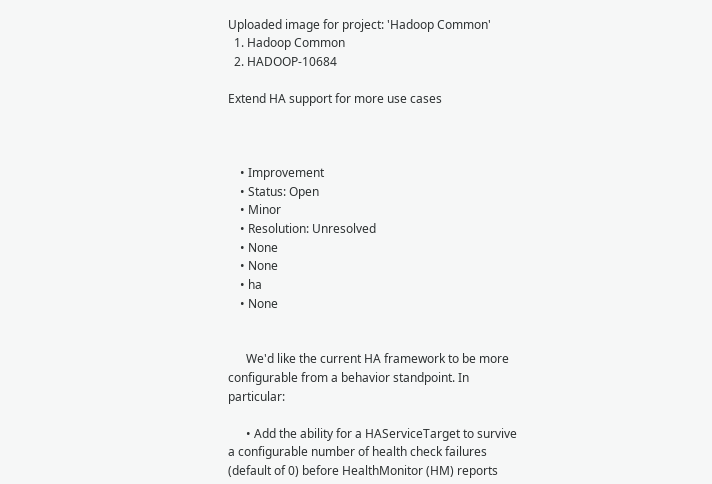Uploaded image for project: 'Hadoop Common'
  1. Hadoop Common
  2. HADOOP-10684

Extend HA support for more use cases



    • Improvement
    • Status: Open
    • Minor
    • Resolution: Unresolved
    • None
    • None
    • ha
    • None


      We'd like the current HA framework to be more configurable from a behavior standpoint. In particular:

      • Add the ability for a HAServiceTarget to survive a configurable number of health check failures (default of 0) before HealthMonitor (HM) reports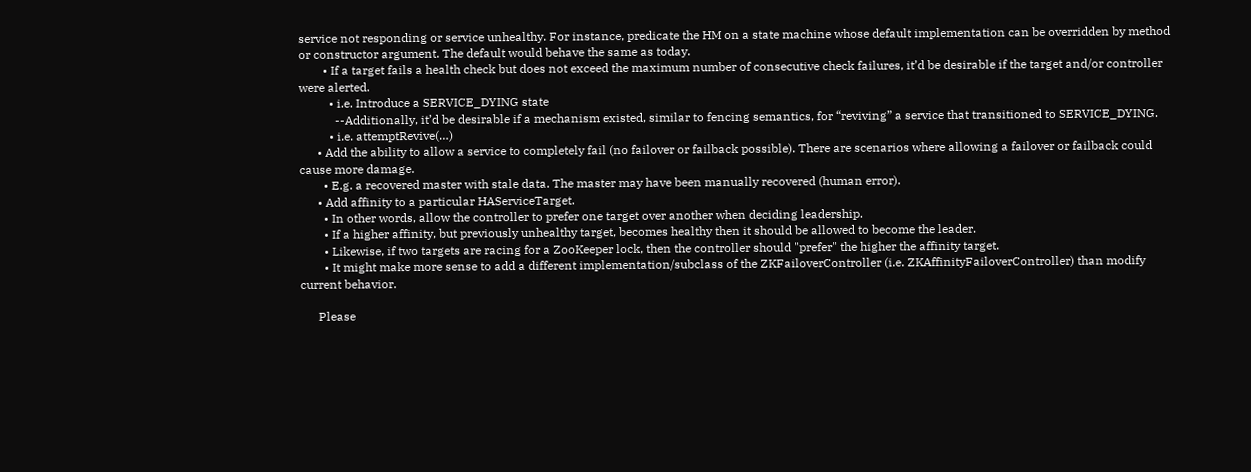service not responding or service unhealthy. For instance, predicate the HM on a state machine whose default implementation can be overridden by method or constructor argument. The default would behave the same as today.
        • If a target fails a health check but does not exceed the maximum number of consecutive check failures, it’d be desirable if the target and/or controller were alerted.
          • i.e. Introduce a SERVICE_DYING state
            --Additionally, it’d be desirable if a mechanism existed, similar to fencing semantics, for “reviving” a service that transitioned to SERVICE_DYING.
          • i.e. attemptRevive(…)
      • Add the ability to allow a service to completely fail (no failover or failback possible). There are scenarios where allowing a failover or failback could cause more damage.
        • E.g. a recovered master with stale data. The master may have been manually recovered (human error).
      • Add affinity to a particular HAServiceTarget.
        • In other words, allow the controller to prefer one target over another when deciding leadership.
        • If a higher affinity, but previously unhealthy target, becomes healthy then it should be allowed to become the leader.
        • Likewise, if two targets are racing for a ZooKeeper lock, then the controller should "prefer" the higher the affinity target.
        • It might make more sense to add a different implementation/subclass of the ZKFailoverController (i.e. ZKAffinityFailoverController) than modify current behavior.

      Please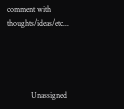comment with thoughts/ideas/etc...




            Unassigned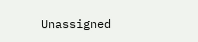Unassigned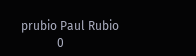prubio Paul Rubio
            0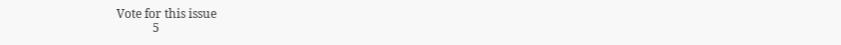Vote for this issue
            5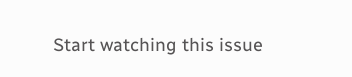Start watching this issue